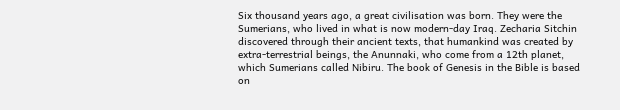Six thousand years ago, a great civilisation was born. They were the Sumerians, who lived in what is now modern-day Iraq. Zecharia Sitchin discovered through their ancient texts, that humankind was created by extra-terrestrial beings, the Anunnaki, who come from a 12th planet, which Sumerians called Nibiru. The book of Genesis in the Bible is based on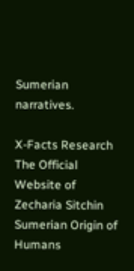Sumerian narratives.

X-Facts Research
The Official Website of Zecharia Sitchin
Sumerian Origin of Humans